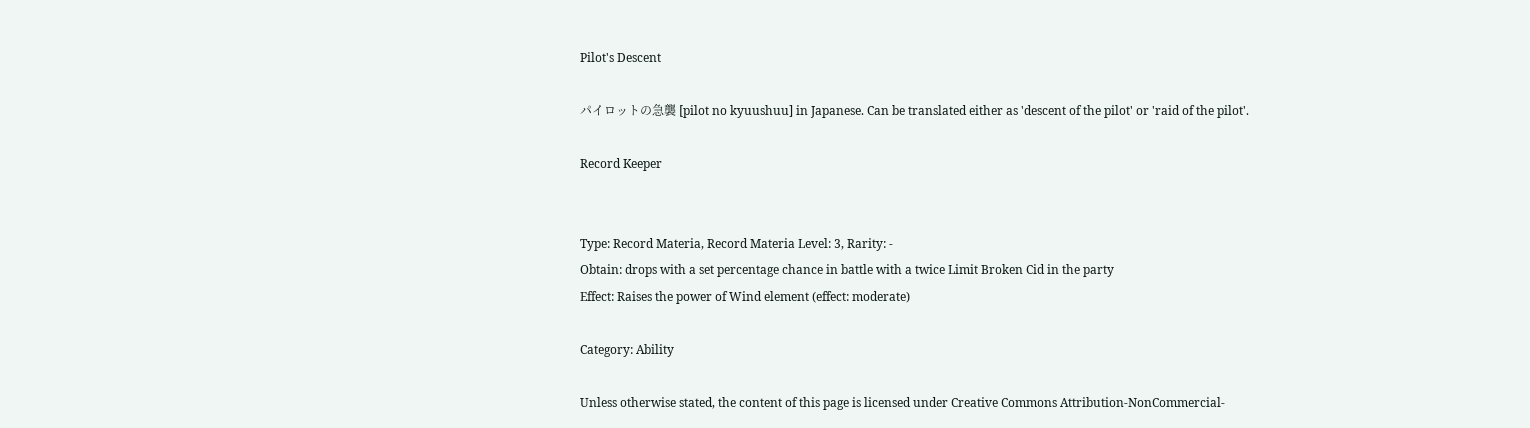Pilot's Descent

パイロットの急襲 [pilot no kyuushuu] in Japanese. Can be translated either as 'descent of the pilot' or 'raid of the pilot'.

Record Keeper


Type: Record Materia, Record Materia Level: 3, Rarity: -
Obtain: drops with a set percentage chance in battle with a twice Limit Broken Cid in the party
Effect: Raises the power of Wind element (effect: moderate)

Category: Ability

Unless otherwise stated, the content of this page is licensed under Creative Commons Attribution-NonCommercial-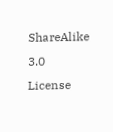ShareAlike 3.0 License